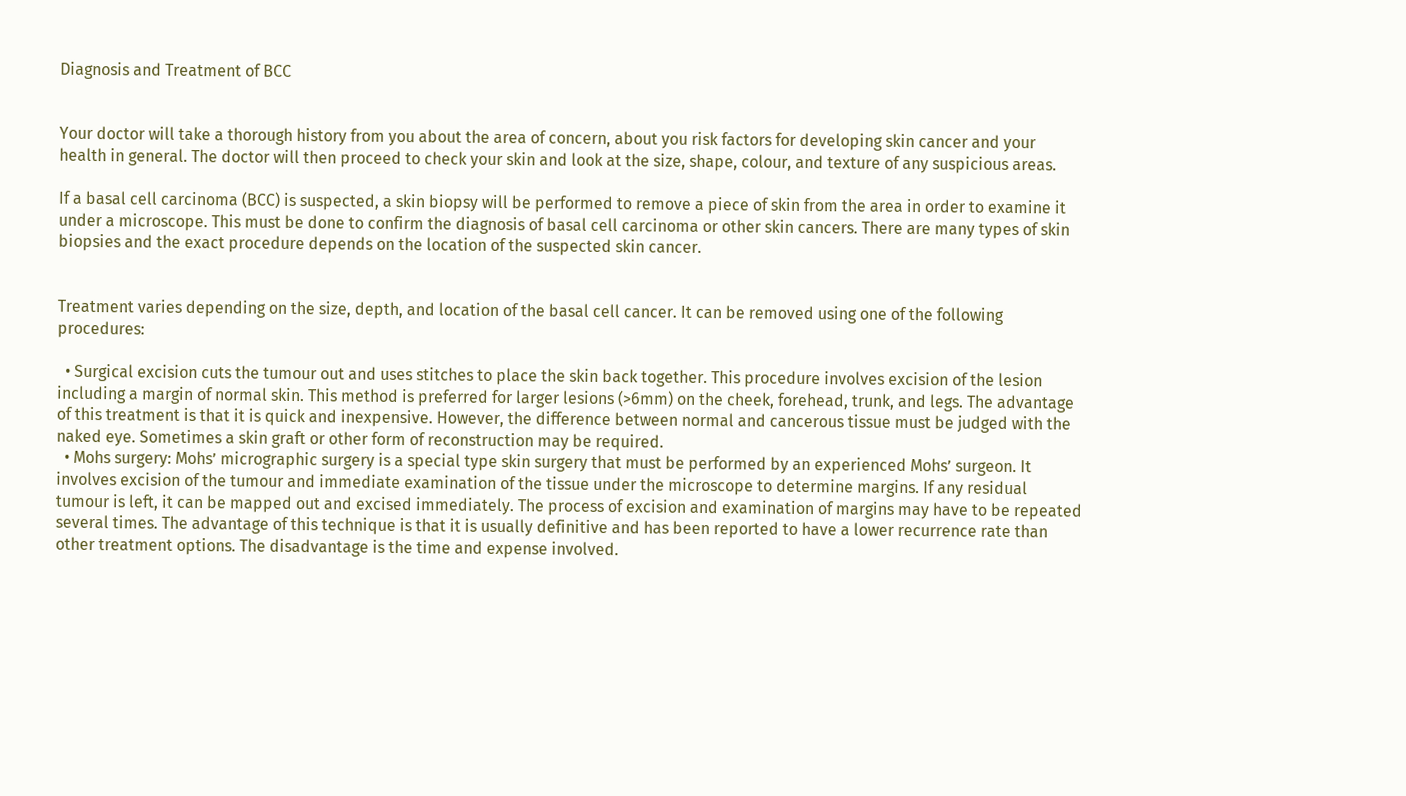Diagnosis and Treatment of BCC


Your doctor will take a thorough history from you about the area of concern, about you risk factors for developing skin cancer and your health in general. The doctor will then proceed to check your skin and look at the size, shape, colour, and texture of any suspicious areas.

If a basal cell carcinoma (BCC) is suspected, a skin biopsy will be performed to remove a piece of skin from the area in order to examine it under a microscope. This must be done to confirm the diagnosis of basal cell carcinoma or other skin cancers. There are many types of skin biopsies and the exact procedure depends on the location of the suspected skin cancer.


Treatment varies depending on the size, depth, and location of the basal cell cancer. It can be removed using one of the following procedures:

  • Surgical excision cuts the tumour out and uses stitches to place the skin back together. This procedure involves excision of the lesion including a margin of normal skin. This method is preferred for larger lesions (>6mm) on the cheek, forehead, trunk, and legs. The advantage of this treatment is that it is quick and inexpensive. However, the difference between normal and cancerous tissue must be judged with the naked eye. Sometimes a skin graft or other form of reconstruction may be required.
  • Mohs surgery: Mohs’ micrographic surgery is a special type skin surgery that must be performed by an experienced Mohs’ surgeon. It involves excision of the tumour and immediate examination of the tissue under the microscope to determine margins. If any residual tumour is left, it can be mapped out and excised immediately. The process of excision and examination of margins may have to be repeated several times. The advantage of this technique is that it is usually definitive and has been reported to have a lower recurrence rate than other treatment options. The disadvantage is the time and expense involved.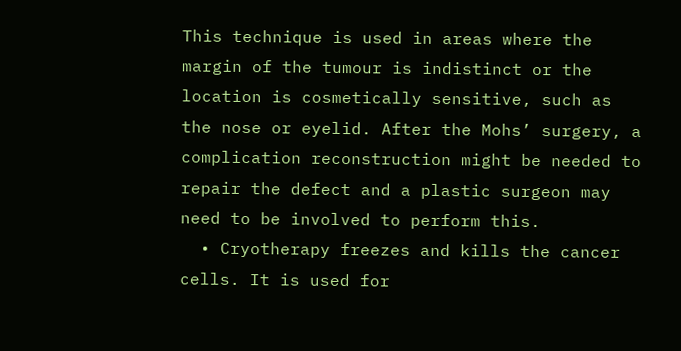This technique is used in areas where the margin of the tumour is indistinct or the location is cosmetically sensitive, such as the nose or eyelid. After the Mohs’ surgery, a complication reconstruction might be needed to repair the defect and a plastic surgeon may need to be involved to perform this.
  • Cryotherapy freezes and kills the cancer cells. It is used for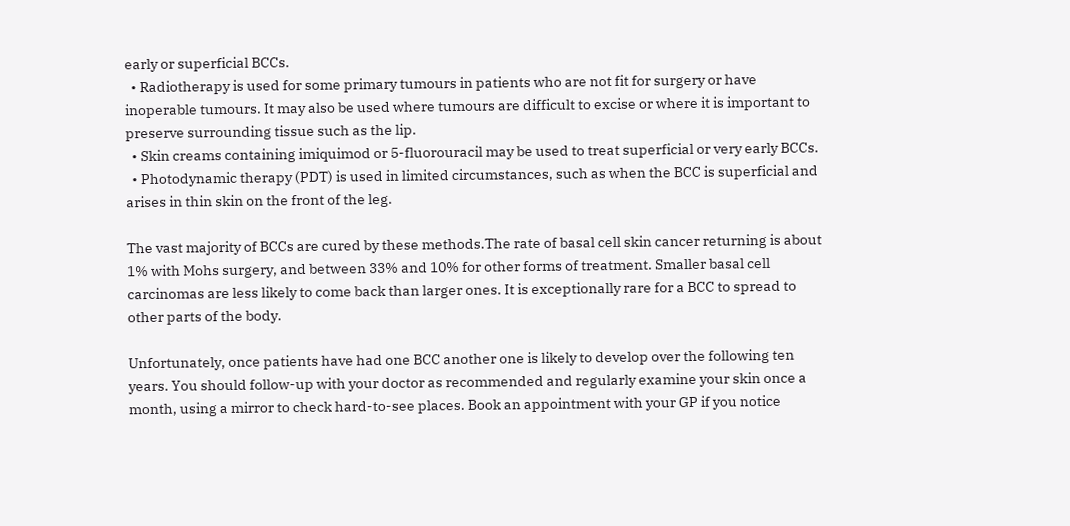early or superficial BCCs.
  • Radiotherapy is used for some primary tumours in patients who are not fit for surgery or have inoperable tumours. It may also be used where tumours are difficult to excise or where it is important to preserve surrounding tissue such as the lip.
  • Skin creams containing imiquimod or 5-fluorouracil may be used to treat superficial or very early BCCs.
  • Photodynamic therapy (PDT) is used in limited circumstances, such as when the BCC is superficial and arises in thin skin on the front of the leg.

The vast majority of BCCs are cured by these methods.The rate of basal cell skin cancer returning is about 1% with Mohs surgery, and between 33% and 10% for other forms of treatment. Smaller basal cell carcinomas are less likely to come back than larger ones. It is exceptionally rare for a BCC to spread to other parts of the body.

Unfortunately, once patients have had one BCC another one is likely to develop over the following ten years. You should follow-up with your doctor as recommended and regularly examine your skin once a month, using a mirror to check hard-to-see places. Book an appointment with your GP if you notice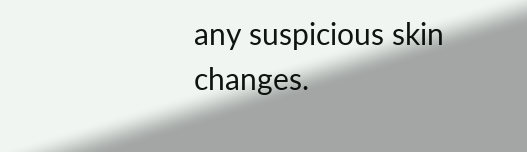any suspicious skin changes.